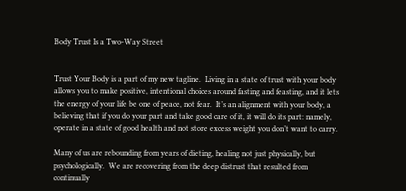Body Trust Is a Two-Way Street


Trust Your Body is a part of my new tagline.  Living in a state of trust with your body allows you to make positive, intentional choices around fasting and feasting, and it lets the energy of your life be one of peace, not fear.  It’s an alignment with your body, a believing that if you do your part and take good care of it, it will do its part: namely, operate in a state of good health and not store excess weight you don’t want to carry.

Many of us are rebounding from years of dieting, healing not just physically, but psychologically.  We are recovering from the deep distrust that resulted from continually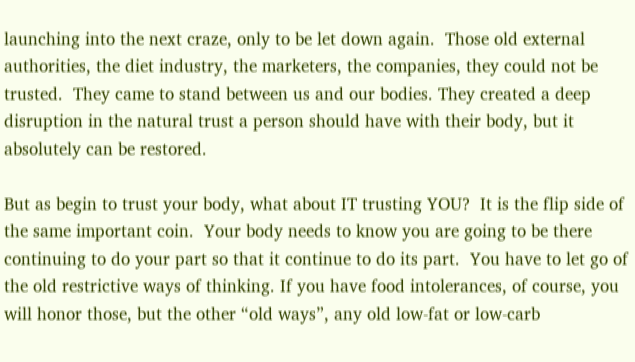launching into the next craze, only to be let down again.  Those old external authorities, the diet industry, the marketers, the companies, they could not be trusted.  They came to stand between us and our bodies. They created a deep disruption in the natural trust a person should have with their body, but it absolutely can be restored.

But as begin to trust your body, what about IT trusting YOU?  It is the flip side of the same important coin.  Your body needs to know you are going to be there continuing to do your part so that it continue to do its part.  You have to let go of the old restrictive ways of thinking. If you have food intolerances, of course, you will honor those, but the other “old ways”, any old low-fat or low-carb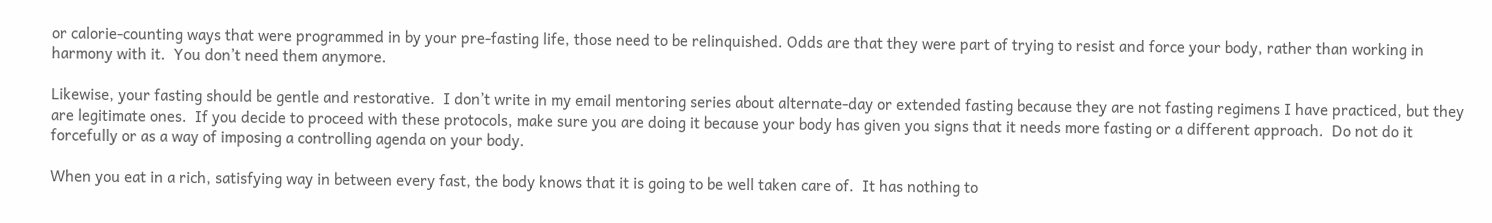or calorie-counting ways that were programmed in by your pre-fasting life, those need to be relinquished. Odds are that they were part of trying to resist and force your body, rather than working in harmony with it.  You don’t need them anymore.

Likewise, your fasting should be gentle and restorative.  I don’t write in my email mentoring series about alternate-day or extended fasting because they are not fasting regimens I have practiced, but they are legitimate ones.  If you decide to proceed with these protocols, make sure you are doing it because your body has given you signs that it needs more fasting or a different approach.  Do not do it forcefully or as a way of imposing a controlling agenda on your body.

When you eat in a rich, satisfying way in between every fast, the body knows that it is going to be well taken care of.  It has nothing to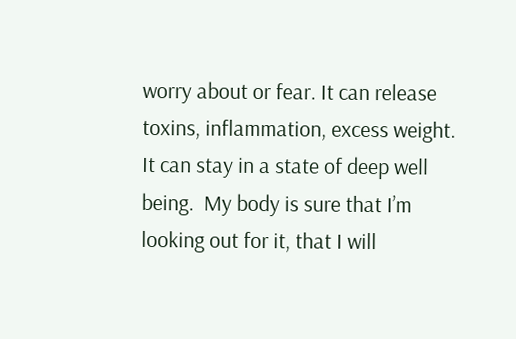worry about or fear. It can release toxins, inflammation, excess weight. It can stay in a state of deep well being.  My body is sure that I’m looking out for it, that I will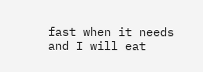fast when it needs and I will eat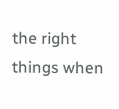the right things when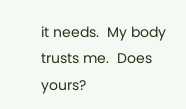it needs.  My body trusts me.  Does yours?